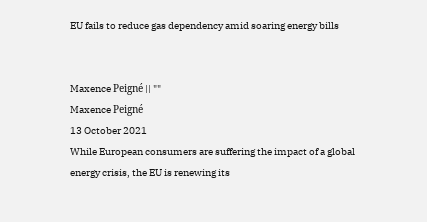EU fails to reduce gas dependency amid soaring energy bills


Maxence Peigné || ""
Maxence Peigné
13 October 2021
While European consumers are suffering the impact of a global energy crisis, the EU is renewing its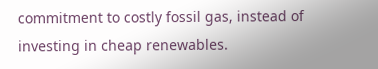commitment to costly fossil gas, instead of investing in cheap renewables.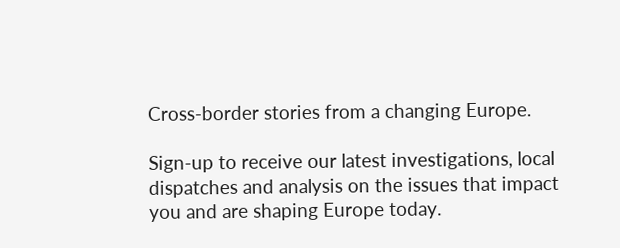Cross-border stories from a changing Europe.

Sign-up to receive our latest investigations, local dispatches and analysis on the issues that impact you and are shaping Europe today.